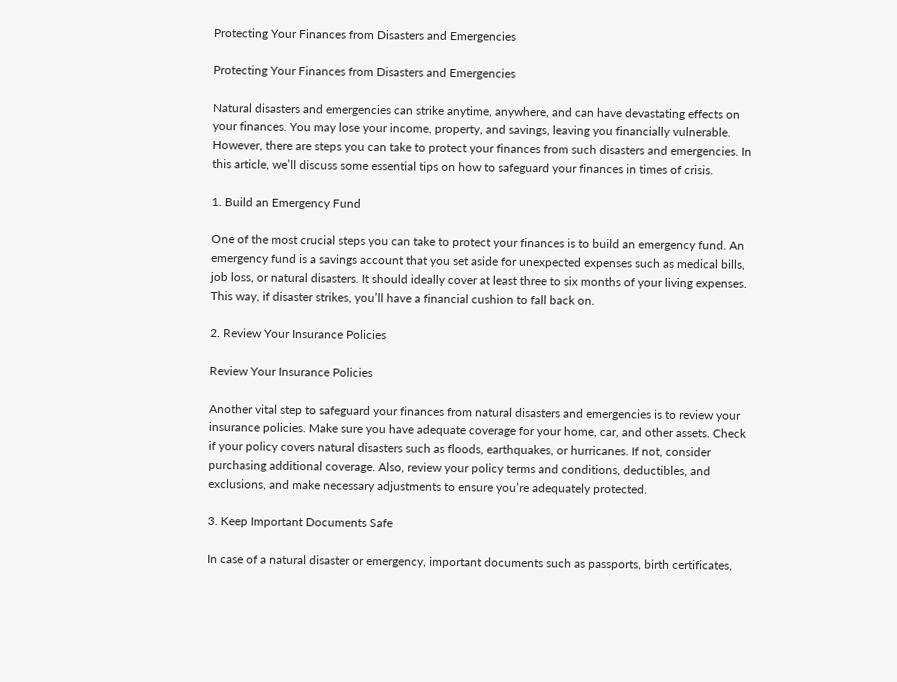Protecting Your Finances from Disasters and Emergencies

Protecting Your Finances from Disasters and Emergencies

Natural disasters and emergencies can strike anytime, anywhere, and can have devastating effects on your finances. You may lose your income, property, and savings, leaving you financially vulnerable. However, there are steps you can take to protect your finances from such disasters and emergencies. In this article, we’ll discuss some essential tips on how to safeguard your finances in times of crisis.

1. Build an Emergency Fund

One of the most crucial steps you can take to protect your finances is to build an emergency fund. An emergency fund is a savings account that you set aside for unexpected expenses such as medical bills, job loss, or natural disasters. It should ideally cover at least three to six months of your living expenses. This way, if disaster strikes, you’ll have a financial cushion to fall back on.

2. Review Your Insurance Policies

Review Your Insurance Policies

Another vital step to safeguard your finances from natural disasters and emergencies is to review your insurance policies. Make sure you have adequate coverage for your home, car, and other assets. Check if your policy covers natural disasters such as floods, earthquakes, or hurricanes. If not, consider purchasing additional coverage. Also, review your policy terms and conditions, deductibles, and exclusions, and make necessary adjustments to ensure you’re adequately protected.

3. Keep Important Documents Safe

In case of a natural disaster or emergency, important documents such as passports, birth certificates,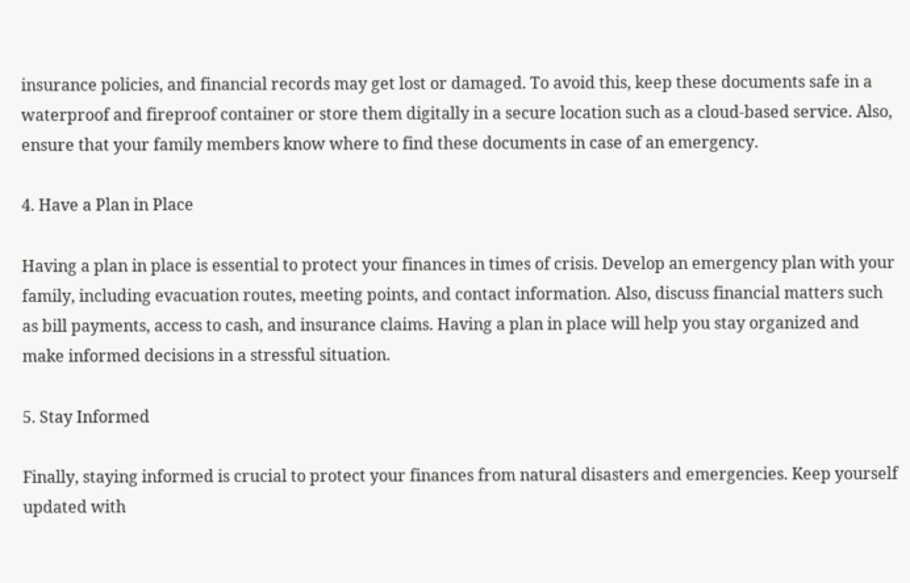insurance policies, and financial records may get lost or damaged. To avoid this, keep these documents safe in a waterproof and fireproof container or store them digitally in a secure location such as a cloud-based service. Also, ensure that your family members know where to find these documents in case of an emergency.

4. Have a Plan in Place

Having a plan in place is essential to protect your finances in times of crisis. Develop an emergency plan with your family, including evacuation routes, meeting points, and contact information. Also, discuss financial matters such as bill payments, access to cash, and insurance claims. Having a plan in place will help you stay organized and make informed decisions in a stressful situation.

5. Stay Informed

Finally, staying informed is crucial to protect your finances from natural disasters and emergencies. Keep yourself updated with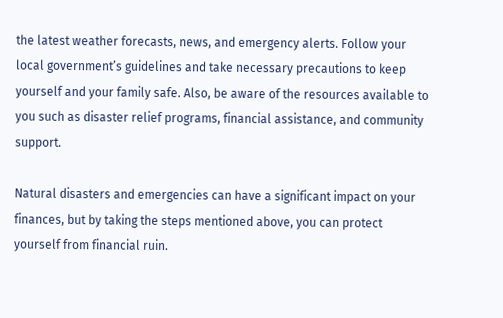the latest weather forecasts, news, and emergency alerts. Follow your local government’s guidelines and take necessary precautions to keep yourself and your family safe. Also, be aware of the resources available to you such as disaster relief programs, financial assistance, and community support.

Natural disasters and emergencies can have a significant impact on your finances, but by taking the steps mentioned above, you can protect yourself from financial ruin.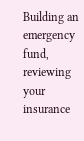Building an emergency fund, reviewing your insurance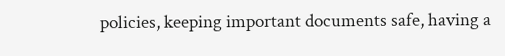policies, keeping important documents safe, having a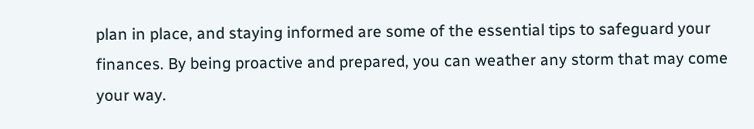plan in place, and staying informed are some of the essential tips to safeguard your finances. By being proactive and prepared, you can weather any storm that may come your way.